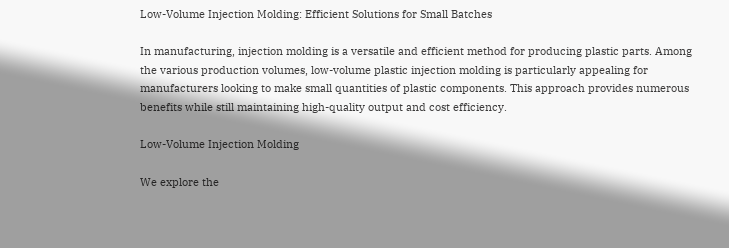Low-Volume Injection Molding: Efficient Solutions for Small Batches

In manufacturing, injection molding is a versatile and efficient method for producing plastic parts. Among the various production volumes, low-volume plastic injection molding is particularly appealing for manufacturers looking to make small quantities of plastic components. This approach provides numerous benefits while still maintaining high-quality output and cost efficiency.

Low-Volume Injection Molding

We explore the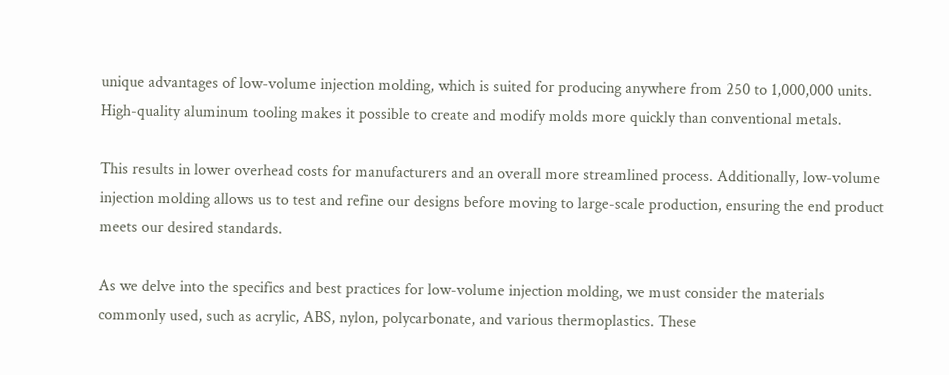unique advantages of low-volume injection molding, which is suited for producing anywhere from 250 to 1,000,000 units. High-quality aluminum tooling makes it possible to create and modify molds more quickly than conventional metals.

This results in lower overhead costs for manufacturers and an overall more streamlined process. Additionally, low-volume injection molding allows us to test and refine our designs before moving to large-scale production, ensuring the end product meets our desired standards.

As we delve into the specifics and best practices for low-volume injection molding, we must consider the materials commonly used, such as acrylic, ABS, nylon, polycarbonate, and various thermoplastics. These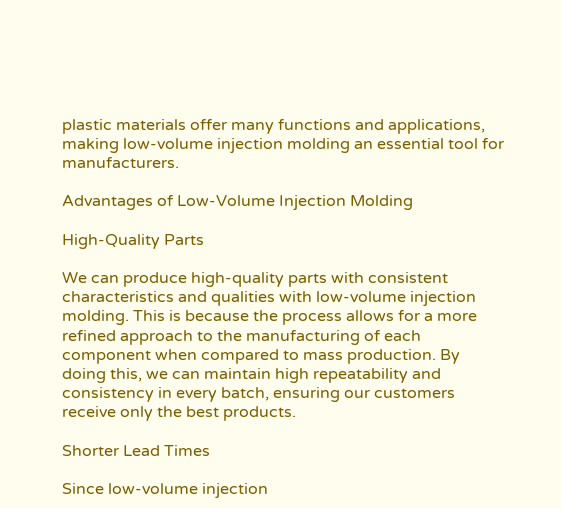plastic materials offer many functions and applications, making low-volume injection molding an essential tool for manufacturers.

Advantages of Low-Volume Injection Molding

High-Quality Parts

We can produce high-quality parts with consistent characteristics and qualities with low-volume injection molding. This is because the process allows for a more refined approach to the manufacturing of each component when compared to mass production. By doing this, we can maintain high repeatability and consistency in every batch, ensuring our customers receive only the best products.

Shorter Lead Times

Since low-volume injection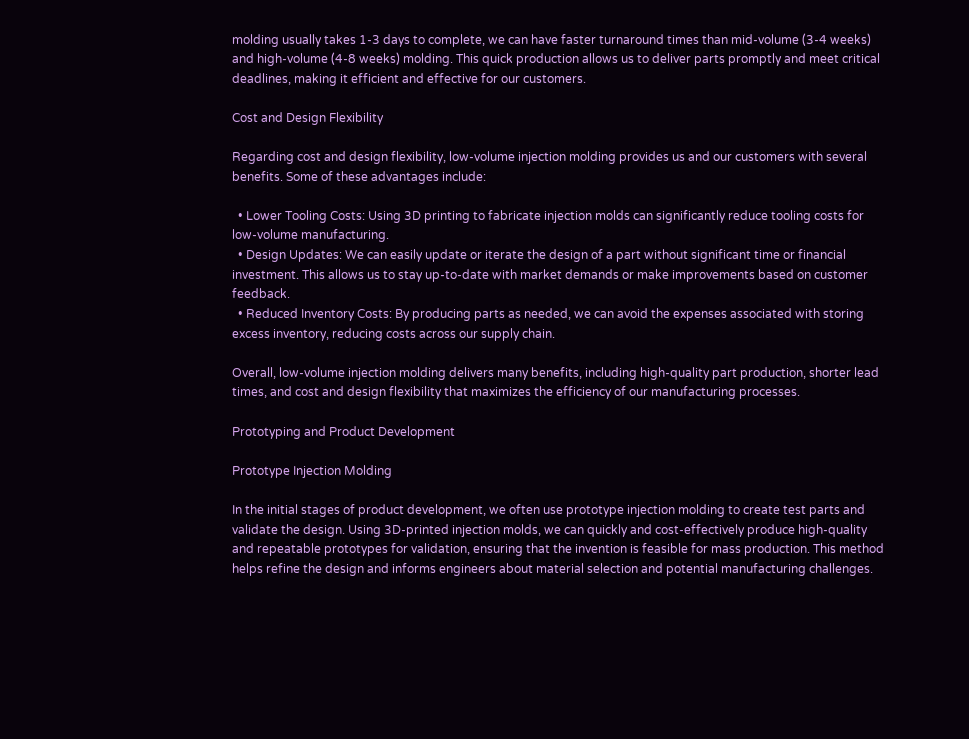molding usually takes 1-3 days to complete, we can have faster turnaround times than mid-volume (3-4 weeks) and high-volume (4-8 weeks) molding. This quick production allows us to deliver parts promptly and meet critical deadlines, making it efficient and effective for our customers.

Cost and Design Flexibility

Regarding cost and design flexibility, low-volume injection molding provides us and our customers with several benefits. Some of these advantages include:

  • Lower Tooling Costs: Using 3D printing to fabricate injection molds can significantly reduce tooling costs for low-volume manufacturing.
  • Design Updates: We can easily update or iterate the design of a part without significant time or financial investment. This allows us to stay up-to-date with market demands or make improvements based on customer feedback.
  • Reduced Inventory Costs: By producing parts as needed, we can avoid the expenses associated with storing excess inventory, reducing costs across our supply chain.

Overall, low-volume injection molding delivers many benefits, including high-quality part production, shorter lead times, and cost and design flexibility that maximizes the efficiency of our manufacturing processes.

Prototyping and Product Development

Prototype Injection Molding

In the initial stages of product development, we often use prototype injection molding to create test parts and validate the design. Using 3D-printed injection molds, we can quickly and cost-effectively produce high-quality and repeatable prototypes for validation, ensuring that the invention is feasible for mass production. This method helps refine the design and informs engineers about material selection and potential manufacturing challenges.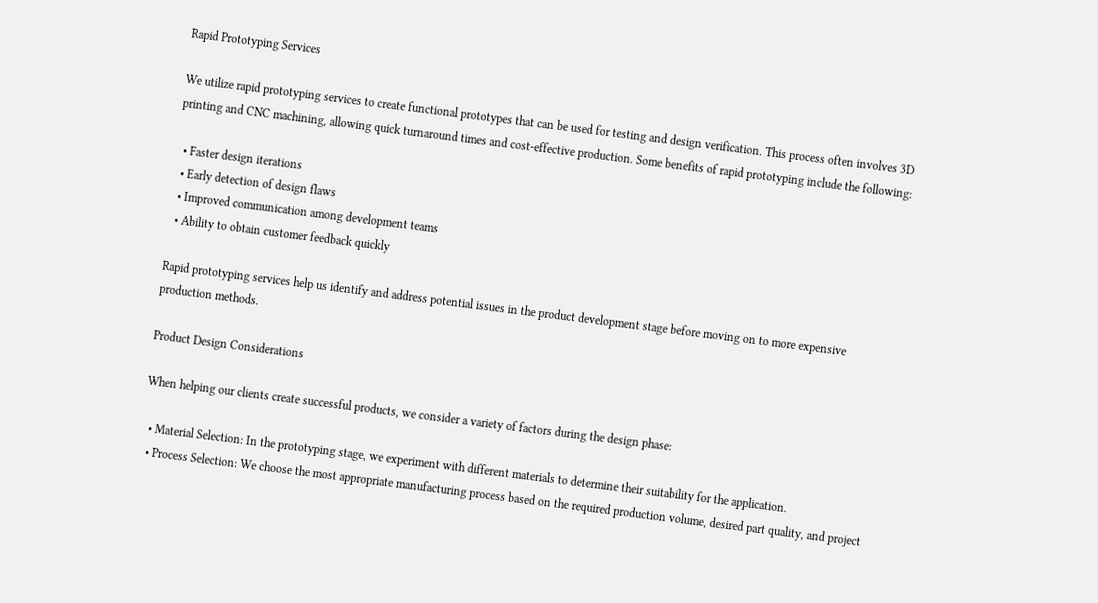Rapid Prototyping Services

We utilize rapid prototyping services to create functional prototypes that can be used for testing and design verification. This process often involves 3D printing and CNC machining, allowing quick turnaround times and cost-effective production. Some benefits of rapid prototyping include the following:

  • Faster design iterations
  • Early detection of design flaws
  • Improved communication among development teams
  • Ability to obtain customer feedback quickly

Rapid prototyping services help us identify and address potential issues in the product development stage before moving on to more expensive production methods.

Product Design Considerations

When helping our clients create successful products, we consider a variety of factors during the design phase:

  • Material Selection: In the prototyping stage, we experiment with different materials to determine their suitability for the application.
  • Process Selection: We choose the most appropriate manufacturing process based on the required production volume, desired part quality, and project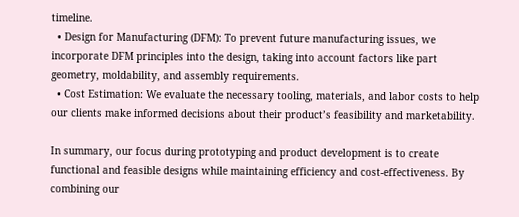timeline.
  • Design for Manufacturing (DFM): To prevent future manufacturing issues, we incorporate DFM principles into the design, taking into account factors like part geometry, moldability, and assembly requirements.
  • Cost Estimation: We evaluate the necessary tooling, materials, and labor costs to help our clients make informed decisions about their product’s feasibility and marketability.

In summary, our focus during prototyping and product development is to create functional and feasible designs while maintaining efficiency and cost-effectiveness. By combining our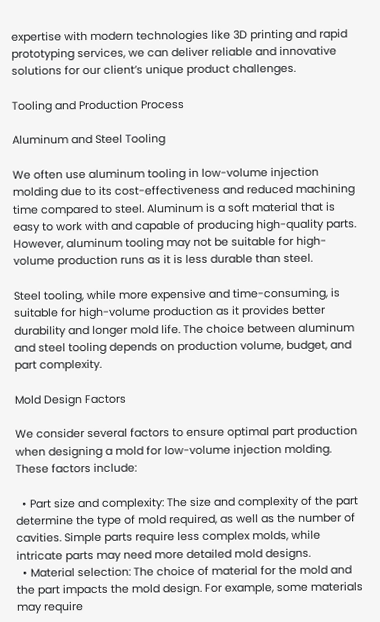expertise with modern technologies like 3D printing and rapid prototyping services, we can deliver reliable and innovative solutions for our client’s unique product challenges.

Tooling and Production Process

Aluminum and Steel Tooling

We often use aluminum tooling in low-volume injection molding due to its cost-effectiveness and reduced machining time compared to steel. Aluminum is a soft material that is easy to work with and capable of producing high-quality parts. However, aluminum tooling may not be suitable for high-volume production runs as it is less durable than steel.

Steel tooling, while more expensive and time-consuming, is suitable for high-volume production as it provides better durability and longer mold life. The choice between aluminum and steel tooling depends on production volume, budget, and part complexity.

Mold Design Factors

We consider several factors to ensure optimal part production when designing a mold for low-volume injection molding. These factors include:

  • Part size and complexity: The size and complexity of the part determine the type of mold required, as well as the number of cavities. Simple parts require less complex molds, while intricate parts may need more detailed mold designs.
  • Material selection: The choice of material for the mold and the part impacts the mold design. For example, some materials may require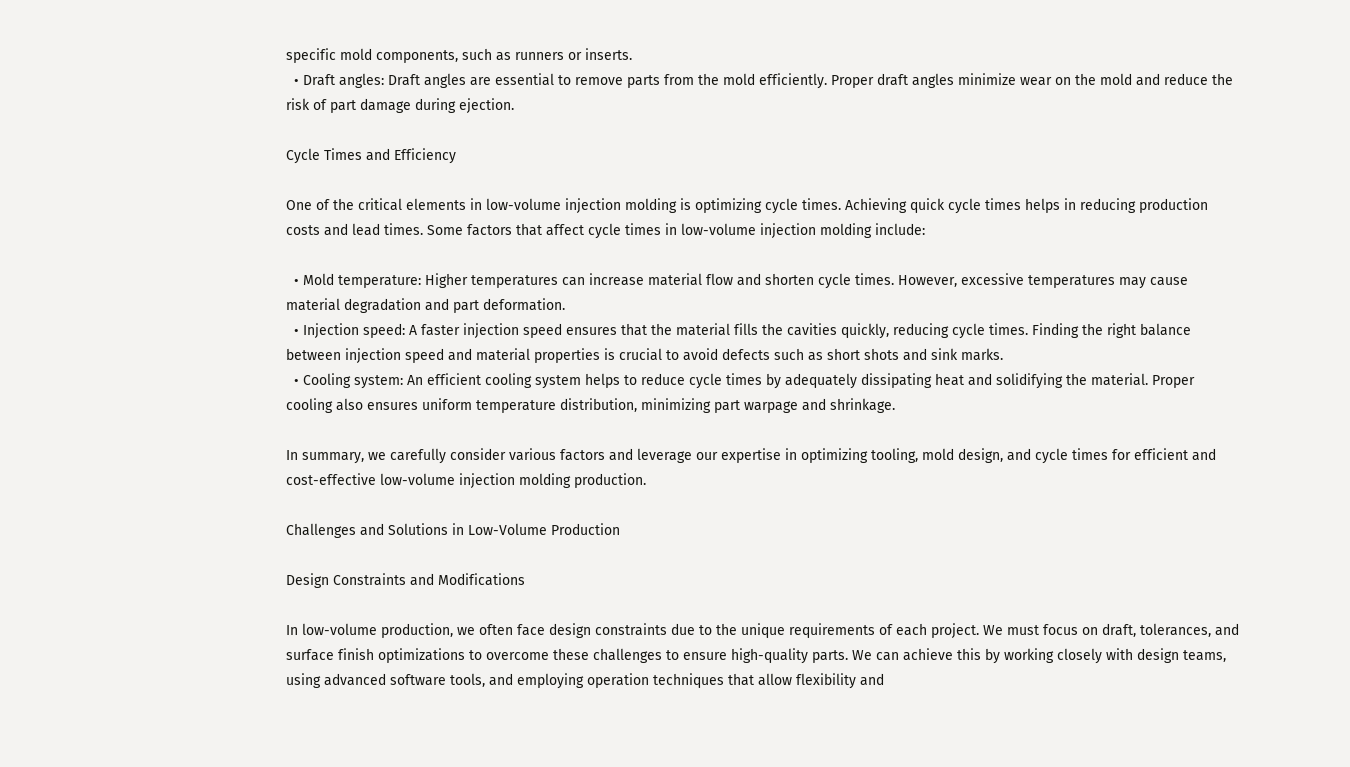specific mold components, such as runners or inserts.
  • Draft angles: Draft angles are essential to remove parts from the mold efficiently. Proper draft angles minimize wear on the mold and reduce the risk of part damage during ejection.

Cycle Times and Efficiency

One of the critical elements in low-volume injection molding is optimizing cycle times. Achieving quick cycle times helps in reducing production costs and lead times. Some factors that affect cycle times in low-volume injection molding include:

  • Mold temperature: Higher temperatures can increase material flow and shorten cycle times. However, excessive temperatures may cause material degradation and part deformation.
  • Injection speed: A faster injection speed ensures that the material fills the cavities quickly, reducing cycle times. Finding the right balance between injection speed and material properties is crucial to avoid defects such as short shots and sink marks.
  • Cooling system: An efficient cooling system helps to reduce cycle times by adequately dissipating heat and solidifying the material. Proper cooling also ensures uniform temperature distribution, minimizing part warpage and shrinkage.

In summary, we carefully consider various factors and leverage our expertise in optimizing tooling, mold design, and cycle times for efficient and cost-effective low-volume injection molding production.

Challenges and Solutions in Low-Volume Production

Design Constraints and Modifications

In low-volume production, we often face design constraints due to the unique requirements of each project. We must focus on draft, tolerances, and surface finish optimizations to overcome these challenges to ensure high-quality parts. We can achieve this by working closely with design teams, using advanced software tools, and employing operation techniques that allow flexibility and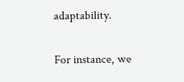adaptability.

For instance, we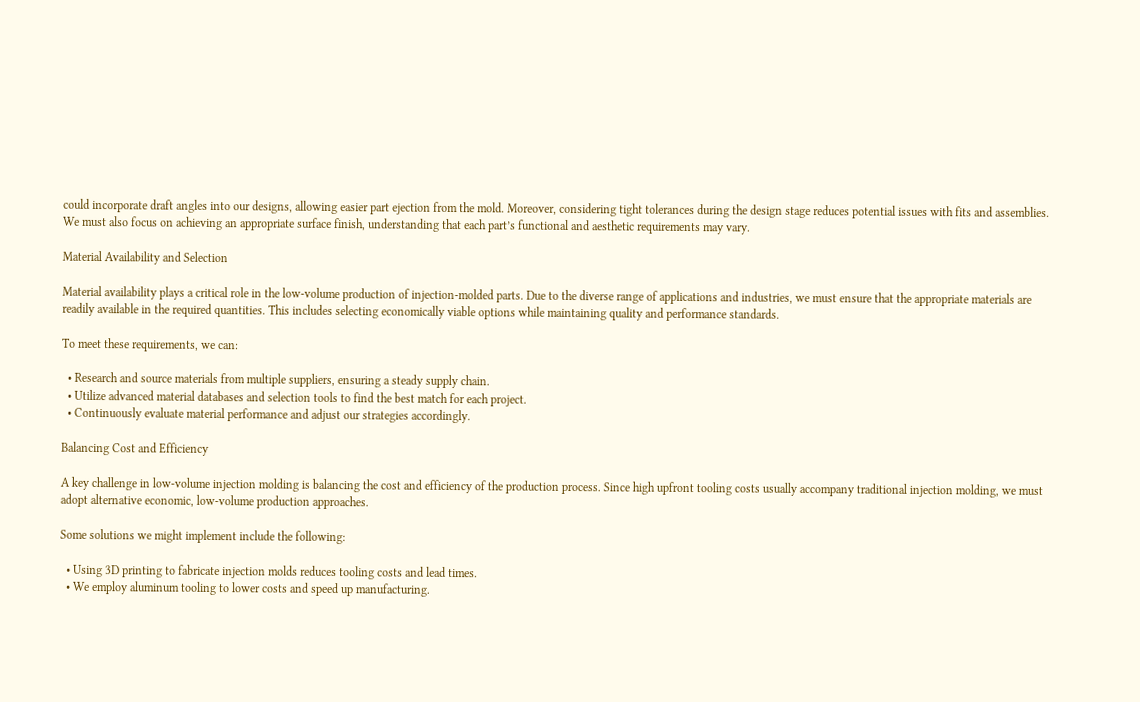could incorporate draft angles into our designs, allowing easier part ejection from the mold. Moreover, considering tight tolerances during the design stage reduces potential issues with fits and assemblies. We must also focus on achieving an appropriate surface finish, understanding that each part’s functional and aesthetic requirements may vary.

Material Availability and Selection

Material availability plays a critical role in the low-volume production of injection-molded parts. Due to the diverse range of applications and industries, we must ensure that the appropriate materials are readily available in the required quantities. This includes selecting economically viable options while maintaining quality and performance standards.

To meet these requirements, we can:

  • Research and source materials from multiple suppliers, ensuring a steady supply chain.
  • Utilize advanced material databases and selection tools to find the best match for each project.
  • Continuously evaluate material performance and adjust our strategies accordingly.

Balancing Cost and Efficiency

A key challenge in low-volume injection molding is balancing the cost and efficiency of the production process. Since high upfront tooling costs usually accompany traditional injection molding, we must adopt alternative economic, low-volume production approaches.

Some solutions we might implement include the following:

  • Using 3D printing to fabricate injection molds reduces tooling costs and lead times.
  • We employ aluminum tooling to lower costs and speed up manufacturing.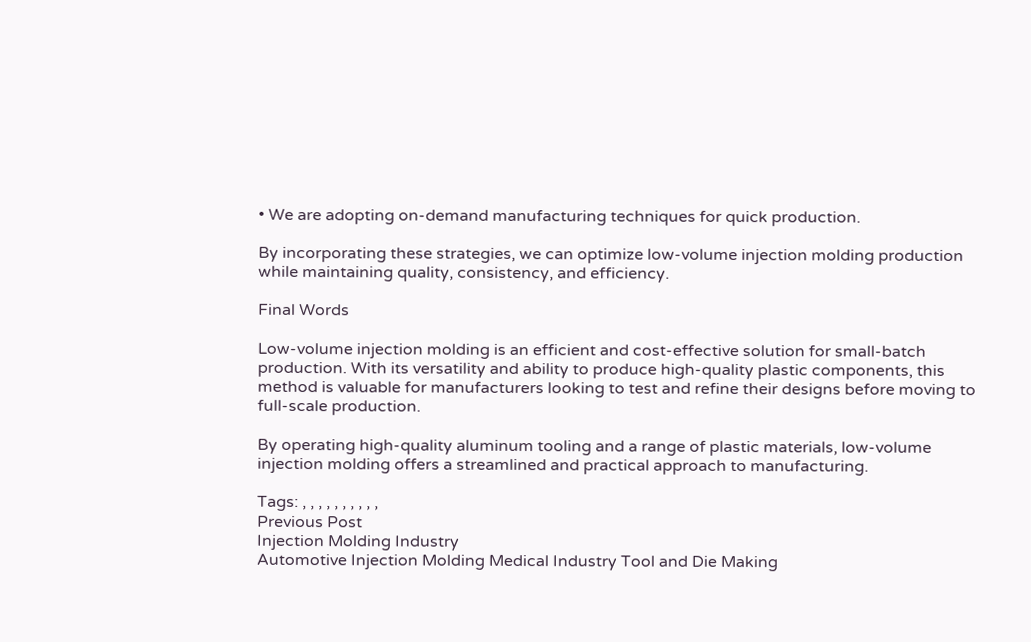• We are adopting on-demand manufacturing techniques for quick production.

By incorporating these strategies, we can optimize low-volume injection molding production while maintaining quality, consistency, and efficiency.

Final Words

Low-volume injection molding is an efficient and cost-effective solution for small-batch production. With its versatility and ability to produce high-quality plastic components, this method is valuable for manufacturers looking to test and refine their designs before moving to full-scale production.

By operating high-quality aluminum tooling and a range of plastic materials, low-volume injection molding offers a streamlined and practical approach to manufacturing.

Tags: , , , , , , , , , ,
Previous Post
Injection Molding Industry
Automotive Injection Molding Medical Industry Tool and Die Making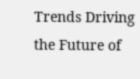Trends Driving the Future of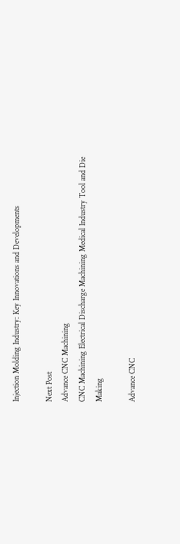Injection Molding Industry: Key Innovations and Developments

Next Post
Advance CNC Machining
CNC Machining Electrical Discharge Machining Medical Industry Tool and Die Making

Advance CNC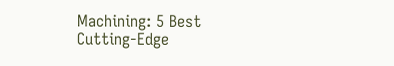Machining: 5 Best Cutting-Edge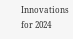Innovations for 2024